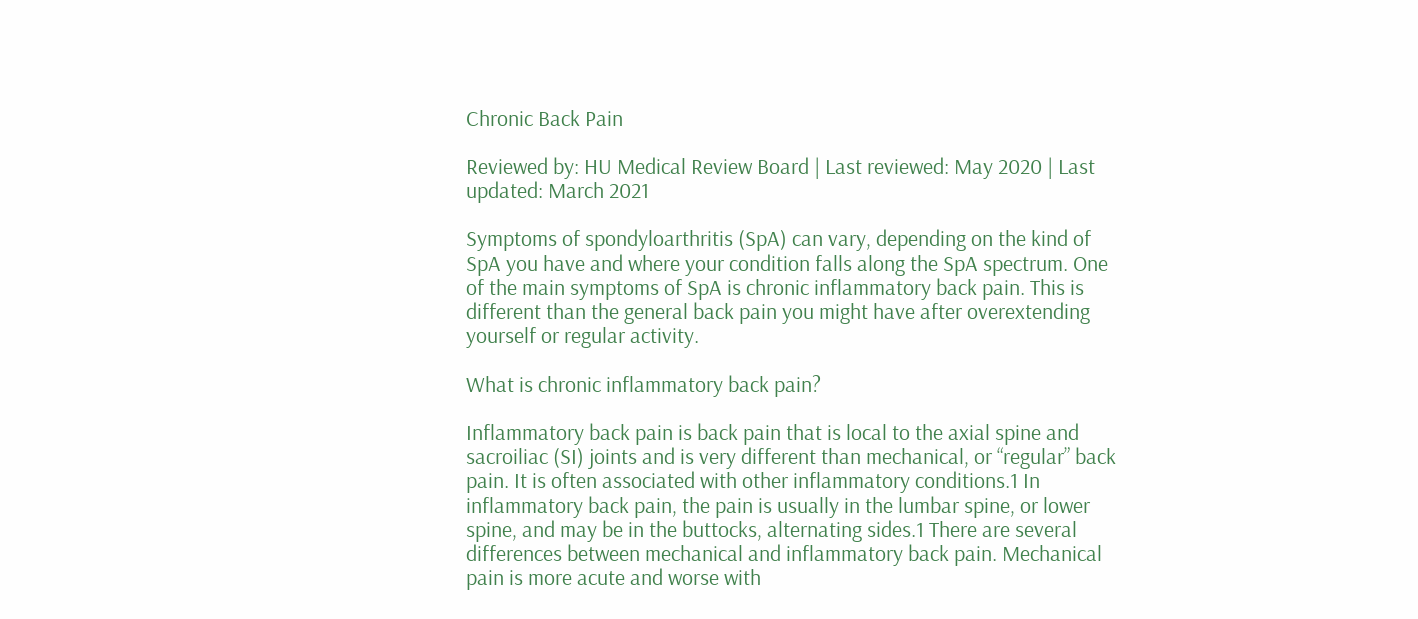Chronic Back Pain

Reviewed by: HU Medical Review Board | Last reviewed: May 2020 | Last updated: March 2021

Symptoms of spondyloarthritis (SpA) can vary, depending on the kind of SpA you have and where your condition falls along the SpA spectrum. One of the main symptoms of SpA is chronic inflammatory back pain. This is different than the general back pain you might have after overextending yourself or regular activity.

What is chronic inflammatory back pain?

Inflammatory back pain is back pain that is local to the axial spine and sacroiliac (SI) joints and is very different than mechanical, or “regular” back pain. It is often associated with other inflammatory conditions.1 In inflammatory back pain, the pain is usually in the lumbar spine, or lower spine, and may be in the buttocks, alternating sides.1 There are several differences between mechanical and inflammatory back pain. Mechanical pain is more acute and worse with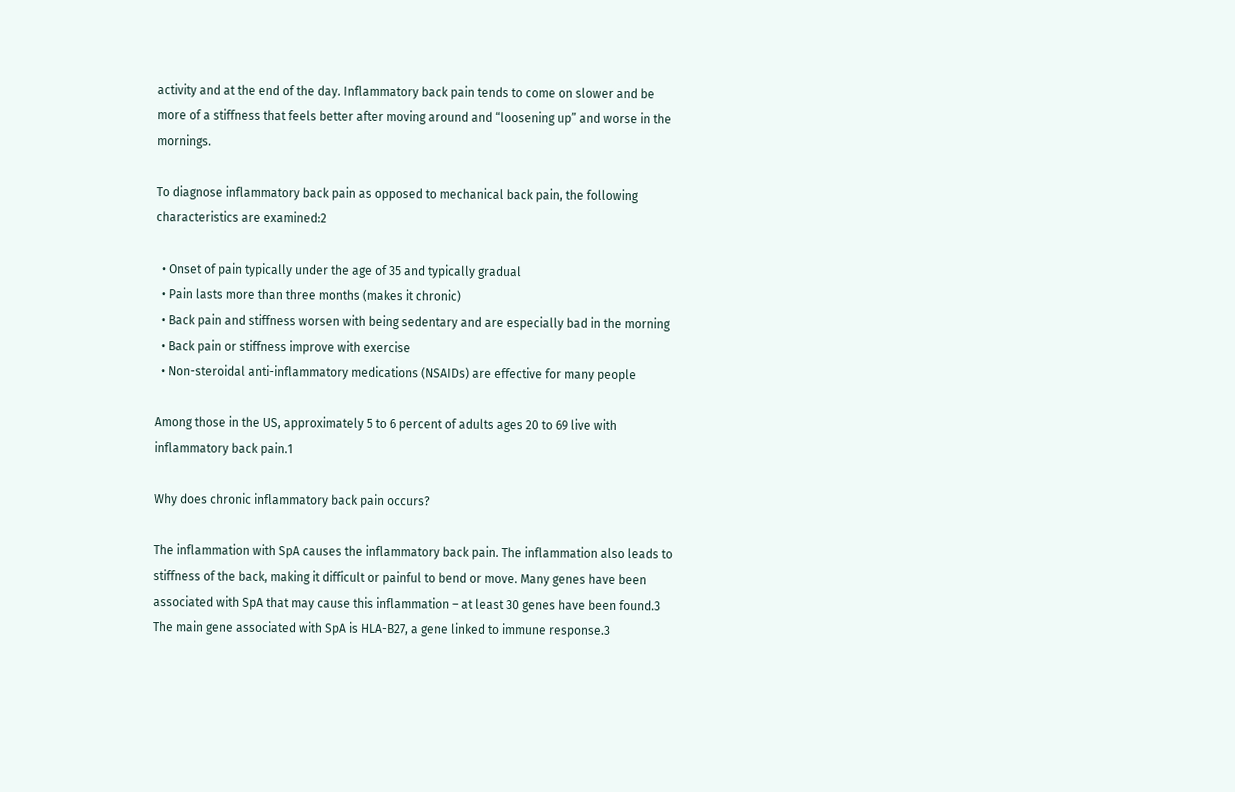activity and at the end of the day. Inflammatory back pain tends to come on slower and be more of a stiffness that feels better after moving around and “loosening up” and worse in the mornings.

To diagnose inflammatory back pain as opposed to mechanical back pain, the following characteristics are examined:2

  • Onset of pain typically under the age of 35 and typically gradual
  • Pain lasts more than three months (makes it chronic)
  • Back pain and stiffness worsen with being sedentary and are especially bad in the morning
  • Back pain or stiffness improve with exercise
  • Non-steroidal anti-inflammatory medications (NSAIDs) are effective for many people

Among those in the US, approximately 5 to 6 percent of adults ages 20 to 69 live with inflammatory back pain.1

Why does chronic inflammatory back pain occurs?

The inflammation with SpA causes the inflammatory back pain. The inflammation also leads to stiffness of the back, making it difficult or painful to bend or move. Many genes have been associated with SpA that may cause this inflammation – at least 30 genes have been found.3 The main gene associated with SpA is HLA-B27, a gene linked to immune response.3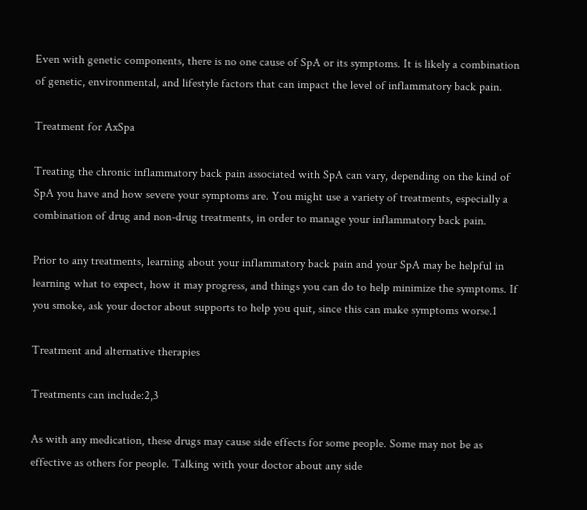Even with genetic components, there is no one cause of SpA or its symptoms. It is likely a combination of genetic, environmental, and lifestyle factors that can impact the level of inflammatory back pain.

Treatment for AxSpa

Treating the chronic inflammatory back pain associated with SpA can vary, depending on the kind of SpA you have and how severe your symptoms are. You might use a variety of treatments, especially a combination of drug and non-drug treatments, in order to manage your inflammatory back pain.

Prior to any treatments, learning about your inflammatory back pain and your SpA may be helpful in learning what to expect, how it may progress, and things you can do to help minimize the symptoms. If you smoke, ask your doctor about supports to help you quit, since this can make symptoms worse.1

Treatment and alternative therapies

Treatments can include:2,3

As with any medication, these drugs may cause side effects for some people. Some may not be as effective as others for people. Talking with your doctor about any side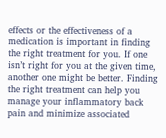effects or the effectiveness of a medication is important in finding the right treatment for you. If one isn’t right for you at the given time, another one might be better. Finding the right treatment can help you manage your inflammatory back pain and minimize associated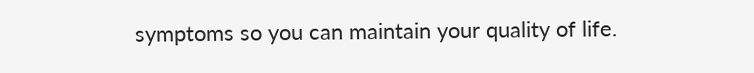symptoms so you can maintain your quality of life.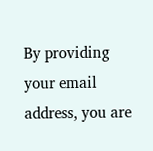By providing your email address, you are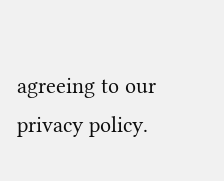agreeing to our privacy policy.